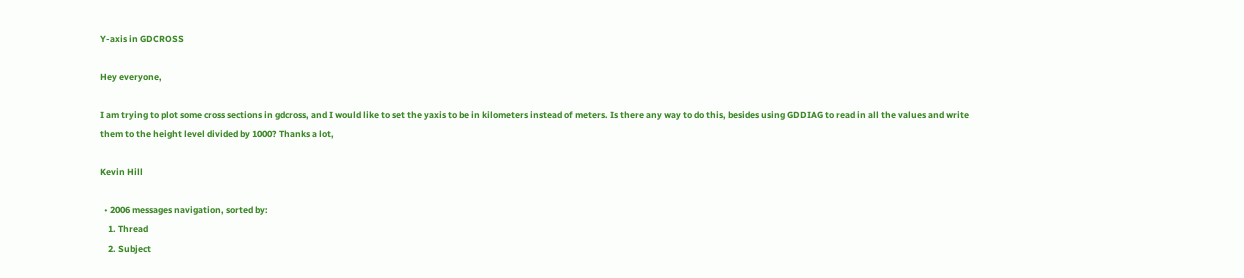Y-axis in GDCROSS

Hey everyone,

I am trying to plot some cross sections in gdcross, and I would like to set the yaxis to be in kilometers instead of meters. Is there any way to do this, besides using GDDIAG to read in all the values and write them to the height level divided by 1000? Thanks a lot,

Kevin Hill

  • 2006 messages navigation, sorted by:
    1. Thread
    2. Subject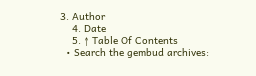3. Author
    4. Date
    5. ↑ Table Of Contents
  • Search the gembud archives: